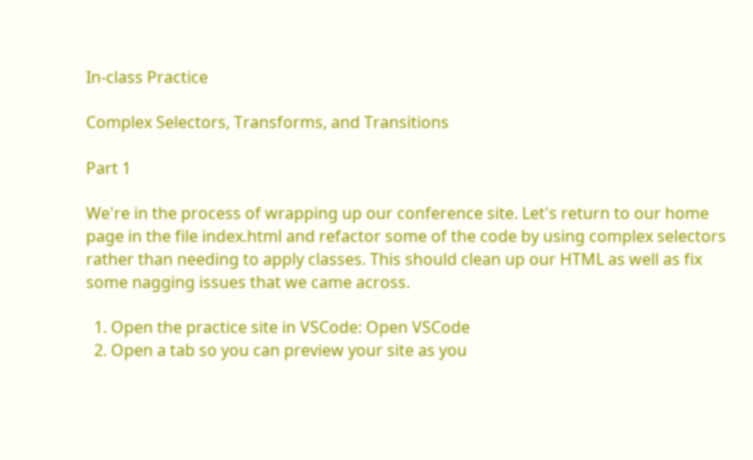In-class Practice

Complex Selectors, Transforms, and Transitions

Part 1

We're in the process of wrapping up our conference site. Let's return to our home page in the file index.html and refactor some of the code by using complex selectors rather than needing to apply classes. This should clean up our HTML as well as fix some nagging issues that we came across.

  1. Open the practice site in VSCode: Open VSCode
  2. Open a tab so you can preview your site as you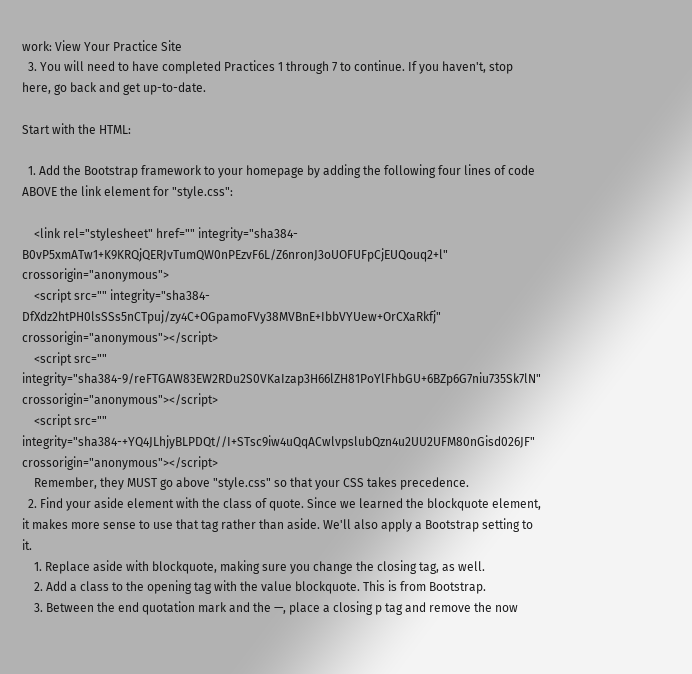work: View Your Practice Site
  3. You will need to have completed Practices 1 through 7 to continue. If you haven't, stop here, go back and get up-to-date.

Start with the HTML:

  1. Add the Bootstrap framework to your homepage by adding the following four lines of code ABOVE the link element for "style.css":

    <link rel="stylesheet" href="" integrity="sha384-B0vP5xmATw1+K9KRQjQERJvTumQW0nPEzvF6L/Z6nronJ3oUOFUFpCjEUQouq2+l" crossorigin="anonymous">
    <script src="" integrity="sha384-DfXdz2htPH0lsSSs5nCTpuj/zy4C+OGpamoFVy38MVBnE+IbbVYUew+OrCXaRkfj" crossorigin="anonymous"></script>
    <script src="" integrity="sha384-9/reFTGAW83EW2RDu2S0VKaIzap3H66lZH81PoYlFhbGU+6BZp6G7niu735Sk7lN" crossorigin="anonymous"></script>
    <script src="" integrity="sha384-+YQ4JLhjyBLPDQt//I+STsc9iw4uQqACwlvpslubQzn4u2UU2UFM80nGisd026JF" crossorigin="anonymous"></script>
    Remember, they MUST go above "style.css" so that your CSS takes precedence.
  2. Find your aside element with the class of quote. Since we learned the blockquote element, it makes more sense to use that tag rather than aside. We'll also apply a Bootstrap setting to it.
    1. Replace aside with blockquote, making sure you change the closing tag, as well.
    2. Add a class to the opening tag with the value blockquote. This is from Bootstrap.
    3. Between the end quotation mark and the —, place a closing p tag and remove the now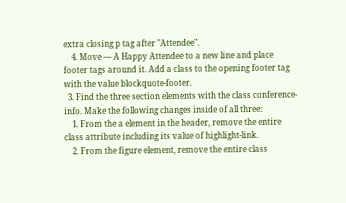extra closing p tag after "Attendee".
    4. Move — A Happy Attendee to a new line and place footer tags around it. Add a class to the opening footer tag with the value blockquote-footer.
  3. Find the three section elements with the class conference-info. Make the following changes inside of all three:
    1. From the a element in the header, remove the entire class attribute including its value of highlight-link.
    2. From the figure element, remove the entire class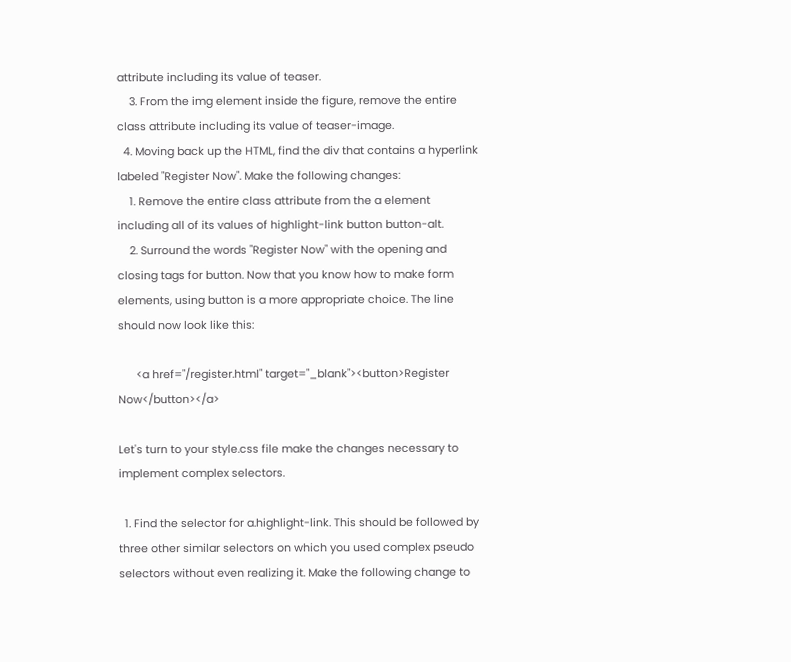attribute including its value of teaser.
    3. From the img element inside the figure, remove the entire class attribute including its value of teaser-image.
  4. Moving back up the HTML, find the div that contains a hyperlink labeled "Register Now". Make the following changes:
    1. Remove the entire class attribute from the a element including all of its values of highlight-link button button-alt.
    2. Surround the words "Register Now" with the opening and closing tags for button. Now that you know how to make form elements, using button is a more appropriate choice. The line should now look like this:

      <a href="/register.html" target="_blank"><button>Register Now</button></a>

Let's turn to your style.css file make the changes necessary to implement complex selectors.

  1. Find the selector for a.highlight-link. This should be followed by three other similar selectors on which you used complex pseudo selectors without even realizing it. Make the following change to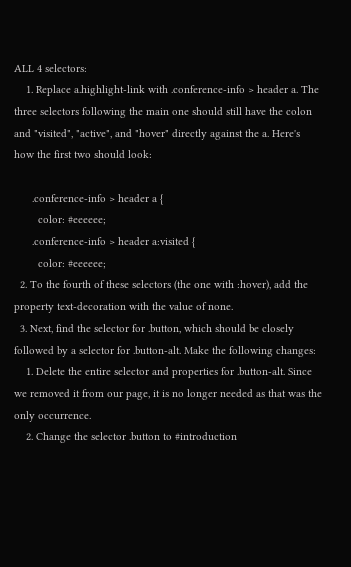ALL 4 selectors:
    1. Replace a.highlight-link with .conference-info > header a. The three selectors following the main one should still have the colon and "visited", "active", and "hover" directly against the a. Here's how the first two should look:

      .conference-info > header a {
        color: #eeeeee;
      .conference-info > header a:visited {
        color: #eeeeee;
  2. To the fourth of these selectors (the one with :hover), add the property text-decoration with the value of none.
  3. Next, find the selector for .button, which should be closely followed by a selector for .button-alt. Make the following changes:
    1. Delete the entire selector and properties for .button-alt. Since we removed it from our page, it is no longer needed as that was the only occurrence.
    2. Change the selector .button to #introduction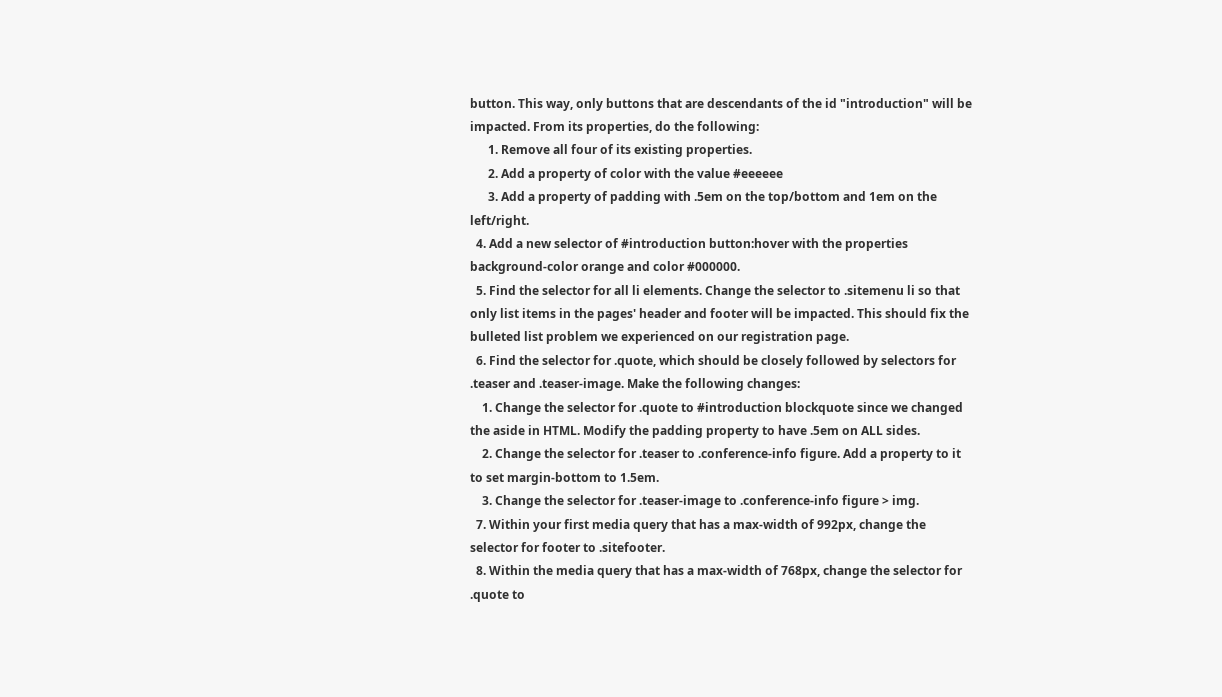button. This way, only buttons that are descendants of the id "introduction" will be impacted. From its properties, do the following:
      1. Remove all four of its existing properties.
      2. Add a property of color with the value #eeeeee
      3. Add a property of padding with .5em on the top/bottom and 1em on the left/right.
  4. Add a new selector of #introduction button:hover with the properties background-color orange and color #000000.
  5. Find the selector for all li elements. Change the selector to .sitemenu li so that only list items in the pages' header and footer will be impacted. This should fix the bulleted list problem we experienced on our registration page.
  6. Find the selector for .quote, which should be closely followed by selectors for .teaser and .teaser-image. Make the following changes:
    1. Change the selector for .quote to #introduction blockquote since we changed the aside in HTML. Modify the padding property to have .5em on ALL sides.
    2. Change the selector for .teaser to .conference-info figure. Add a property to it to set margin-bottom to 1.5em.
    3. Change the selector for .teaser-image to .conference-info figure > img.
  7. Within your first media query that has a max-width of 992px, change the selector for footer to .sitefooter.
  8. Within the media query that has a max-width of 768px, change the selector for .quote to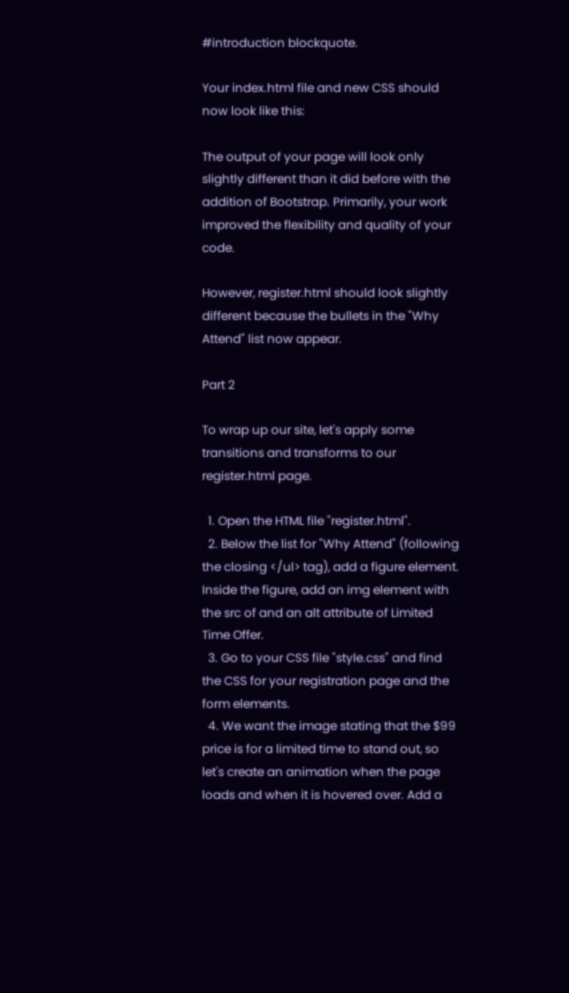#introduction blockquote.

Your index.html file and new CSS should now look like this:

The output of your page will look only slightly different than it did before with the addition of Bootstrap. Primarily, your work improved the flexibility and quality of your code.

However, register.html should look slightly different because the bullets in the "Why Attend" list now appear.

Part 2

To wrap up our site, let's apply some transitions and transforms to our register.html page.

  1. Open the HTML file "register.html".
  2. Below the list for "Why Attend" (following the closing </ul> tag), add a figure element. Inside the figure, add an img element with the src of and an alt attribute of Limited Time Offer.
  3. Go to your CSS file "style.css" and find the CSS for your registration page and the form elements.
  4. We want the image stating that the $99 price is for a limited time to stand out, so let's create an animation when the page loads and when it is hovered over. Add a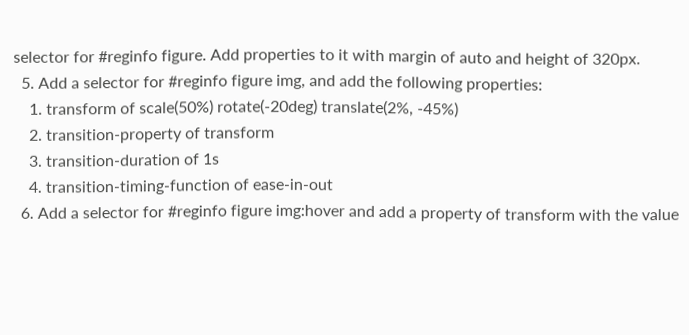selector for #reginfo figure. Add properties to it with margin of auto and height of 320px.
  5. Add a selector for #reginfo figure img, and add the following properties:
    1. transform of scale(50%) rotate(-20deg) translate(2%, -45%)
    2. transition-property of transform
    3. transition-duration of 1s
    4. transition-timing-function of ease-in-out
  6. Add a selector for #reginfo figure img:hover and add a property of transform with the value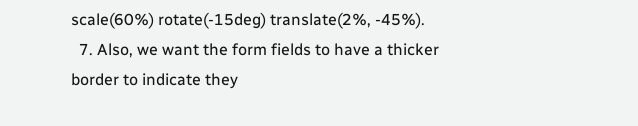scale(60%) rotate(-15deg) translate(2%, -45%).
  7. Also, we want the form fields to have a thicker border to indicate they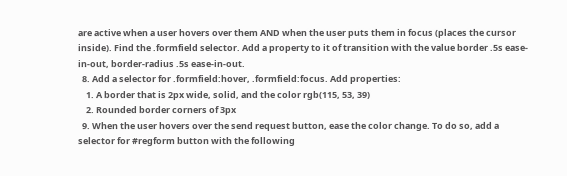are active when a user hovers over them AND when the user puts them in focus (places the cursor inside). Find the .formfield selector. Add a property to it of transition with the value border .5s ease-in-out, border-radius .5s ease-in-out.
  8. Add a selector for .formfield:hover, .formfield:focus. Add properties:
    1. A border that is 2px wide, solid, and the color rgb(115, 53, 39)
    2. Rounded border corners of 3px
  9. When the user hovers over the send request button, ease the color change. To do so, add a selector for #regform button with the following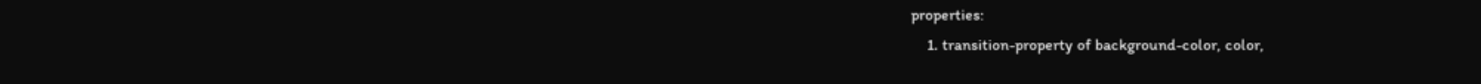properties:
    1. transition-property of background-color, color,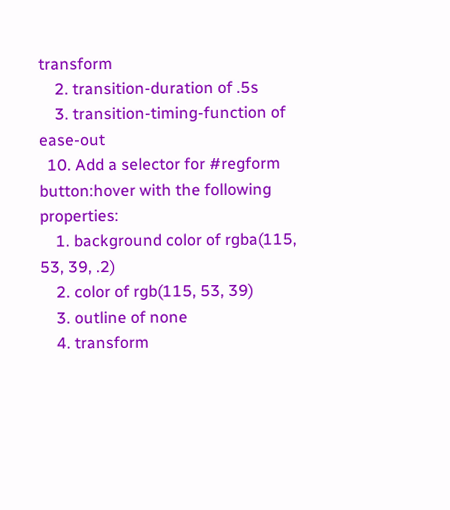transform
    2. transition-duration of .5s
    3. transition-timing-function of ease-out
  10. Add a selector for #regform button:hover with the following properties:
    1. background color of rgba(115, 53, 39, .2)
    2. color of rgb(115, 53, 39)
    3. outline of none
    4. transform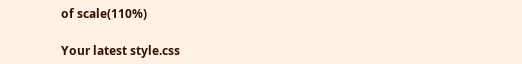of scale(110%)

Your latest style.css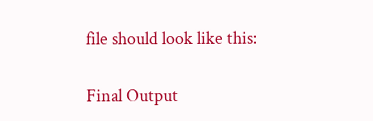file should look like this:

Final Output